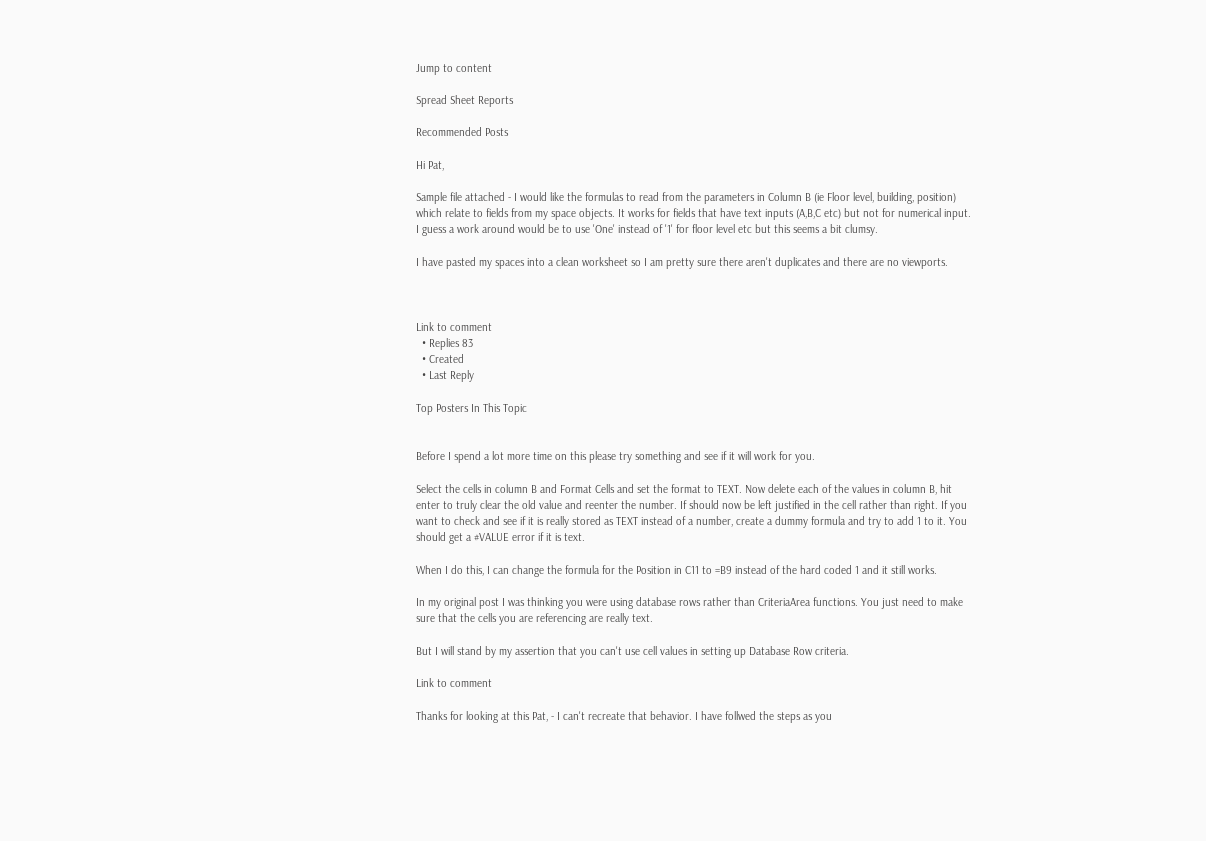Jump to content

Spread Sheet Reports

Recommended Posts

Hi Pat,

Sample file attached - I would like the formulas to read from the parameters in Column B (ie Floor level, building, position) which relate to fields from my space objects. It works for fields that have text inputs (A,B,C etc) but not for numerical input. I guess a work around would be to use 'One' instead of '1' for floor level etc but this seems a bit clumsy.

I have pasted my spaces into a clean worksheet so I am pretty sure there aren't duplicates and there are no viewports.



Link to comment
  • Replies 83
  • Created
  • Last Reply

Top Posters In This Topic


Before I spend a lot more time on this please try something and see if it will work for you.

Select the cells in column B and Format Cells and set the format to TEXT. Now delete each of the values in column B, hit enter to truly clear the old value and reenter the number. If should now be left justified in the cell rather than right. If you want to check and see if it is really stored as TEXT instead of a number, create a dummy formula and try to add 1 to it. You should get a #VALUE error if it is text.

When I do this, I can change the formula for the Position in C11 to =B9 instead of the hard coded 1 and it still works.

In my original post I was thinking you were using database rows rather than CriteriaArea functions. You just need to make sure that the cells you are referencing are really text.

But I will stand by my assertion that you can't use cell values in setting up Database Row criteria.

Link to comment

Thanks for looking at this Pat, - I can't recreate that behavior. I have follwed the steps as you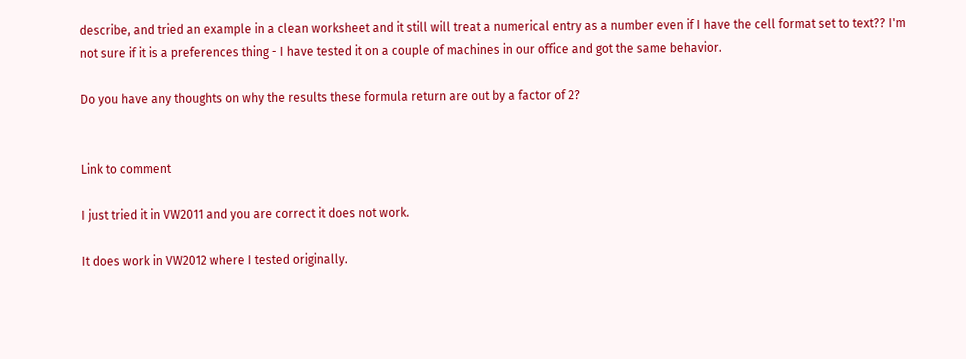describe, and tried an example in a clean worksheet and it still will treat a numerical entry as a number even if I have the cell format set to text?? I'm not sure if it is a preferences thing - I have tested it on a couple of machines in our office and got the same behavior.

Do you have any thoughts on why the results these formula return are out by a factor of 2?


Link to comment

I just tried it in VW2011 and you are correct it does not work.

It does work in VW2012 where I tested originally.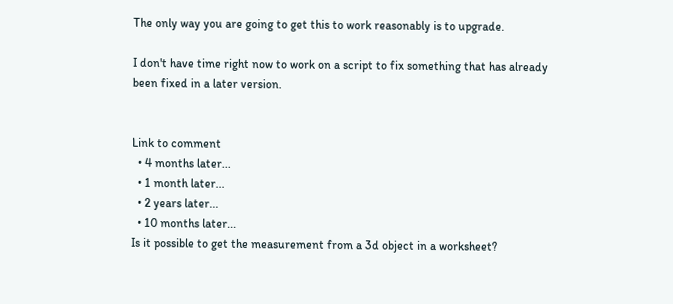The only way you are going to get this to work reasonably is to upgrade.

I don't have time right now to work on a script to fix something that has already been fixed in a later version.


Link to comment
  • 4 months later...
  • 1 month later...
  • 2 years later...
  • 10 months later...
Is it possible to get the measurement from a 3d object in a worksheet?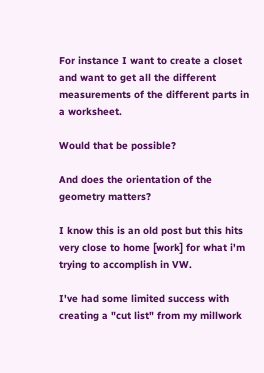For instance I want to create a closet and want to get all the different measurements of the different parts in a worksheet.

Would that be possible?

And does the orientation of the geometry matters?

I know this is an old post but this hits very close to home [work] for what i'm trying to accomplish in VW.

I've had some limited success with creating a "cut list" from my millwork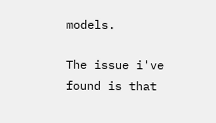models.

The issue i've found is that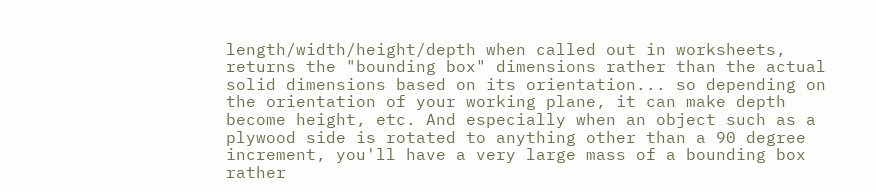length/width/height/depth when called out in worksheets, returns the "bounding box" dimensions rather than the actual solid dimensions based on its orientation... so depending on the orientation of your working plane, it can make depth become height, etc. And especially when an object such as a plywood side is rotated to anything other than a 90 degree increment, you'll have a very large mass of a bounding box rather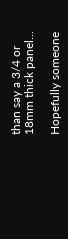than say a 3/4 or 18mm thick panel...

Hopefully someone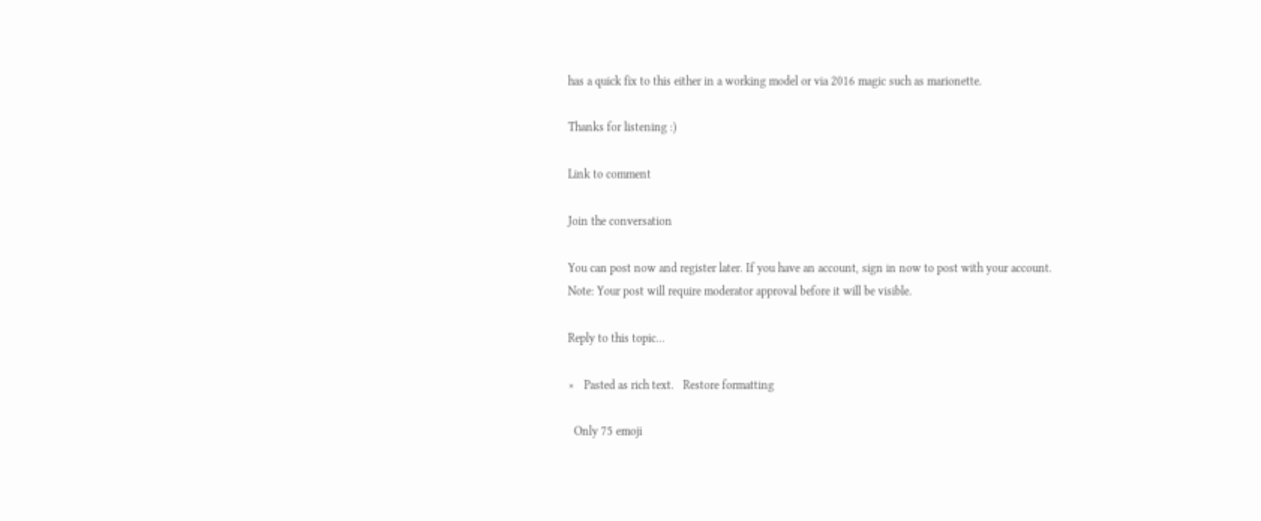has a quick fix to this either in a working model or via 2016 magic such as marionette.

Thanks for listening :)

Link to comment

Join the conversation

You can post now and register later. If you have an account, sign in now to post with your account.
Note: Your post will require moderator approval before it will be visible.

Reply to this topic...

×   Pasted as rich text.   Restore formatting

  Only 75 emoji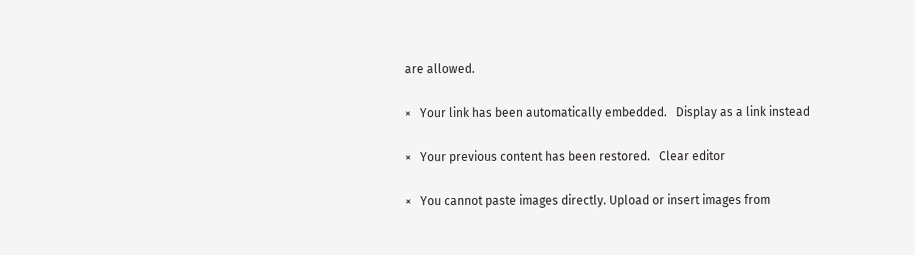are allowed.

×   Your link has been automatically embedded.   Display as a link instead

×   Your previous content has been restored.   Clear editor

×   You cannot paste images directly. Upload or insert images from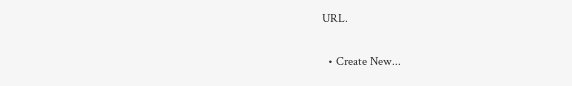URL.

  • Create New...